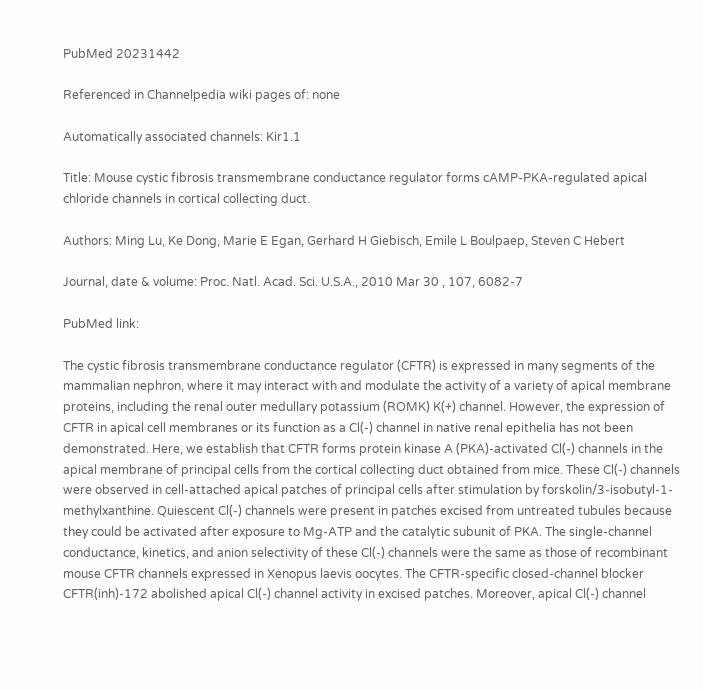PubMed 20231442

Referenced in Channelpedia wiki pages of: none

Automatically associated channels: Kir1.1

Title: Mouse cystic fibrosis transmembrane conductance regulator forms cAMP-PKA-regulated apical chloride channels in cortical collecting duct.

Authors: Ming Lu, Ke Dong, Marie E Egan, Gerhard H Giebisch, Emile L Boulpaep, Steven C Hebert

Journal, date & volume: Proc. Natl. Acad. Sci. U.S.A., 2010 Mar 30 , 107, 6082-7

PubMed link:

The cystic fibrosis transmembrane conductance regulator (CFTR) is expressed in many segments of the mammalian nephron, where it may interact with and modulate the activity of a variety of apical membrane proteins, including the renal outer medullary potassium (ROMK) K(+) channel. However, the expression of CFTR in apical cell membranes or its function as a Cl(-) channel in native renal epithelia has not been demonstrated. Here, we establish that CFTR forms protein kinase A (PKA)-activated Cl(-) channels in the apical membrane of principal cells from the cortical collecting duct obtained from mice. These Cl(-) channels were observed in cell-attached apical patches of principal cells after stimulation by forskolin/3-isobutyl-1-methylxanthine. Quiescent Cl(-) channels were present in patches excised from untreated tubules because they could be activated after exposure to Mg-ATP and the catalytic subunit of PKA. The single-channel conductance, kinetics, and anion selectivity of these Cl(-) channels were the same as those of recombinant mouse CFTR channels expressed in Xenopus laevis oocytes. The CFTR-specific closed-channel blocker CFTR(inh)-172 abolished apical Cl(-) channel activity in excised patches. Moreover, apical Cl(-) channel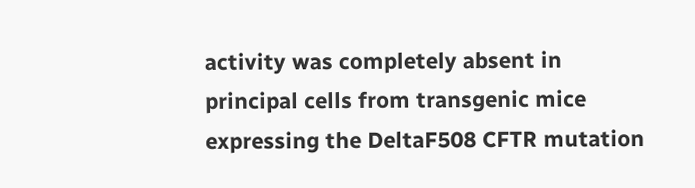activity was completely absent in principal cells from transgenic mice expressing the DeltaF508 CFTR mutation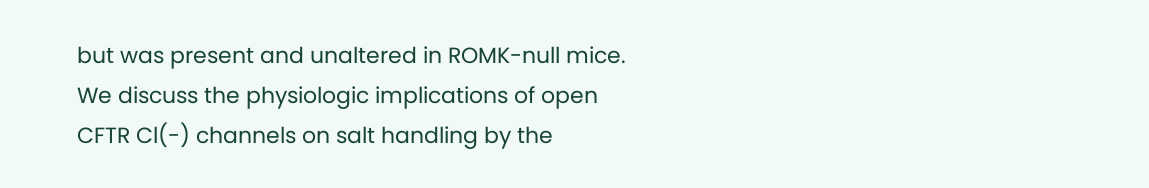but was present and unaltered in ROMK-null mice. We discuss the physiologic implications of open CFTR Cl(-) channels on salt handling by the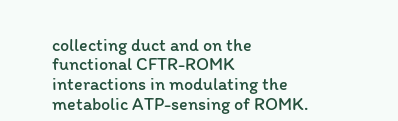collecting duct and on the functional CFTR-ROMK interactions in modulating the metabolic ATP-sensing of ROMK.